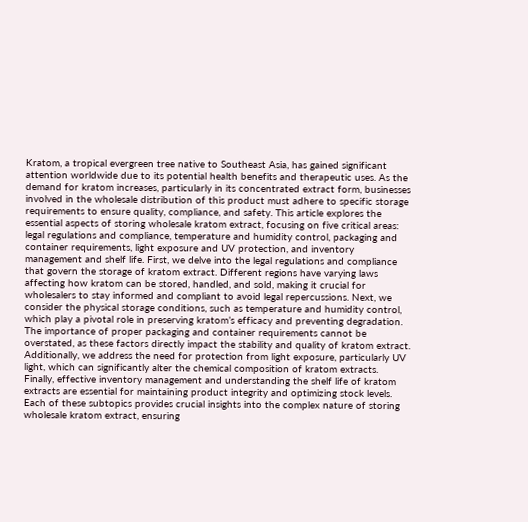Kratom, a tropical evergreen tree native to Southeast Asia, has gained significant attention worldwide due to its potential health benefits and therapeutic uses. As the demand for kratom increases, particularly in its concentrated extract form, businesses involved in the wholesale distribution of this product must adhere to specific storage requirements to ensure quality, compliance, and safety. This article explores the essential aspects of storing wholesale kratom extract, focusing on five critical areas: legal regulations and compliance, temperature and humidity control, packaging and container requirements, light exposure and UV protection, and inventory management and shelf life. First, we delve into the legal regulations and compliance that govern the storage of kratom extract. Different regions have varying laws affecting how kratom can be stored, handled, and sold, making it crucial for wholesalers to stay informed and compliant to avoid legal repercussions. Next, we consider the physical storage conditions, such as temperature and humidity control, which play a pivotal role in preserving kratom’s efficacy and preventing degradation. The importance of proper packaging and container requirements cannot be overstated, as these factors directly impact the stability and quality of kratom extract. Additionally, we address the need for protection from light exposure, particularly UV light, which can significantly alter the chemical composition of kratom extracts. Finally, effective inventory management and understanding the shelf life of kratom extracts are essential for maintaining product integrity and optimizing stock levels. Each of these subtopics provides crucial insights into the complex nature of storing wholesale kratom extract, ensuring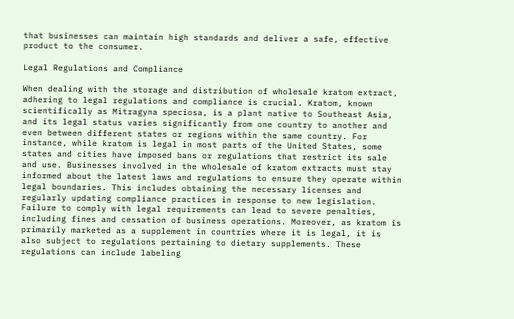that businesses can maintain high standards and deliver a safe, effective product to the consumer.

Legal Regulations and Compliance

When dealing with the storage and distribution of wholesale kratom extract, adhering to legal regulations and compliance is crucial. Kratom, known scientifically as Mitragyna speciosa, is a plant native to Southeast Asia, and its legal status varies significantly from one country to another and even between different states or regions within the same country. For instance, while kratom is legal in most parts of the United States, some states and cities have imposed bans or regulations that restrict its sale and use. Businesses involved in the wholesale of kratom extracts must stay informed about the latest laws and regulations to ensure they operate within legal boundaries. This includes obtaining the necessary licenses and regularly updating compliance practices in response to new legislation. Failure to comply with legal requirements can lead to severe penalties, including fines and cessation of business operations. Moreover, as kratom is primarily marketed as a supplement in countries where it is legal, it is also subject to regulations pertaining to dietary supplements. These regulations can include labeling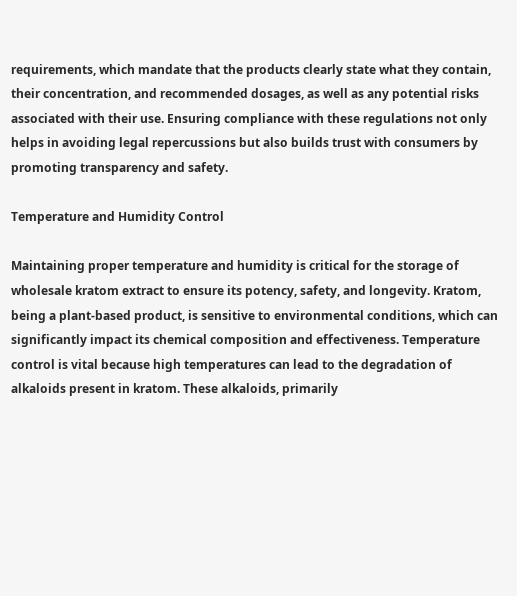requirements, which mandate that the products clearly state what they contain, their concentration, and recommended dosages, as well as any potential risks associated with their use. Ensuring compliance with these regulations not only helps in avoiding legal repercussions but also builds trust with consumers by promoting transparency and safety.

Temperature and Humidity Control

Maintaining proper temperature and humidity is critical for the storage of wholesale kratom extract to ensure its potency, safety, and longevity. Kratom, being a plant-based product, is sensitive to environmental conditions, which can significantly impact its chemical composition and effectiveness. Temperature control is vital because high temperatures can lead to the degradation of alkaloids present in kratom. These alkaloids, primarily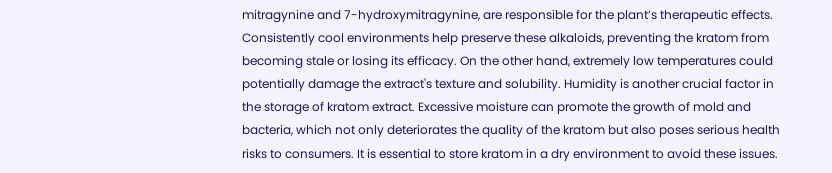mitragynine and 7-hydroxymitragynine, are responsible for the plant’s therapeutic effects. Consistently cool environments help preserve these alkaloids, preventing the kratom from becoming stale or losing its efficacy. On the other hand, extremely low temperatures could potentially damage the extract's texture and solubility. Humidity is another crucial factor in the storage of kratom extract. Excessive moisture can promote the growth of mold and bacteria, which not only deteriorates the quality of the kratom but also poses serious health risks to consumers. It is essential to store kratom in a dry environment to avoid these issues.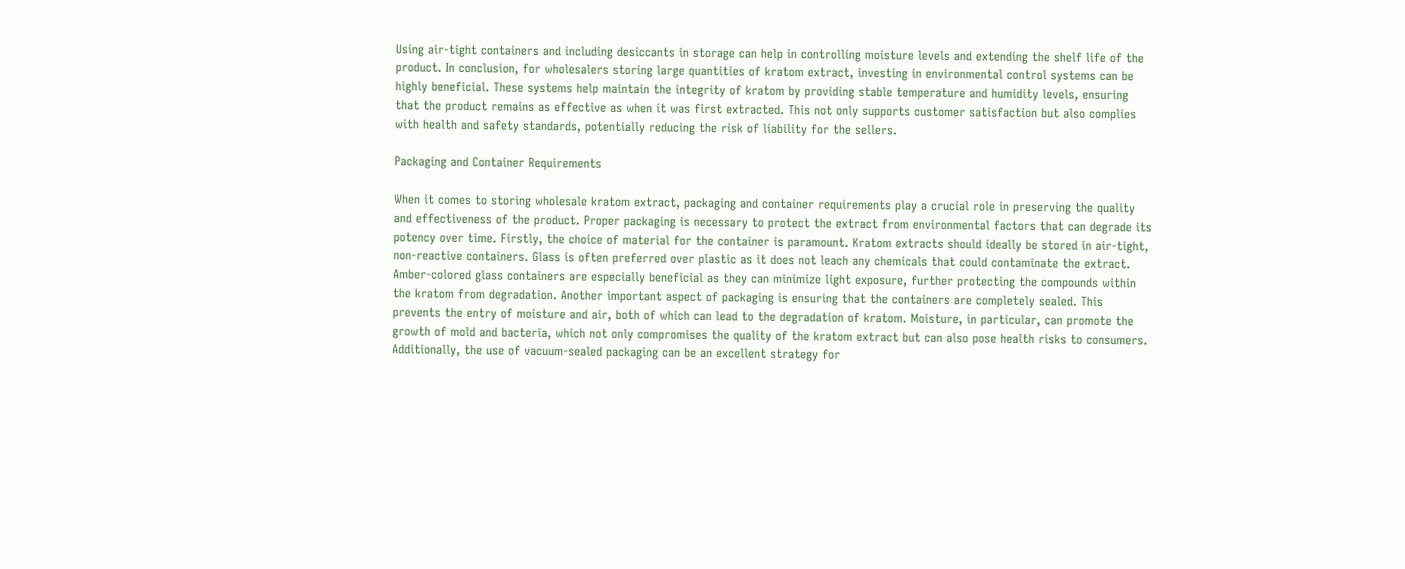Using air-tight containers and including desiccants in storage can help in controlling moisture levels and extending the shelf life of the product. In conclusion, for wholesalers storing large quantities of kratom extract, investing in environmental control systems can be highly beneficial. These systems help maintain the integrity of kratom by providing stable temperature and humidity levels, ensuring that the product remains as effective as when it was first extracted. This not only supports customer satisfaction but also complies with health and safety standards, potentially reducing the risk of liability for the sellers.

Packaging and Container Requirements

When it comes to storing wholesale kratom extract, packaging and container requirements play a crucial role in preserving the quality and effectiveness of the product. Proper packaging is necessary to protect the extract from environmental factors that can degrade its potency over time. Firstly, the choice of material for the container is paramount. Kratom extracts should ideally be stored in air-tight, non-reactive containers. Glass is often preferred over plastic as it does not leach any chemicals that could contaminate the extract. Amber-colored glass containers are especially beneficial as they can minimize light exposure, further protecting the compounds within the kratom from degradation. Another important aspect of packaging is ensuring that the containers are completely sealed. This prevents the entry of moisture and air, both of which can lead to the degradation of kratom. Moisture, in particular, can promote the growth of mold and bacteria, which not only compromises the quality of the kratom extract but can also pose health risks to consumers. Additionally, the use of vacuum-sealed packaging can be an excellent strategy for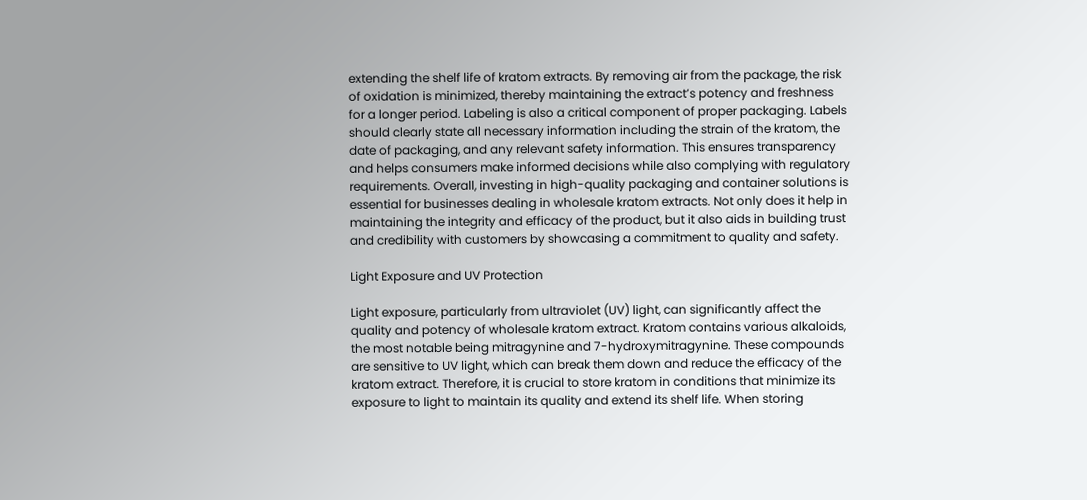extending the shelf life of kratom extracts. By removing air from the package, the risk of oxidation is minimized, thereby maintaining the extract’s potency and freshness for a longer period. Labeling is also a critical component of proper packaging. Labels should clearly state all necessary information including the strain of the kratom, the date of packaging, and any relevant safety information. This ensures transparency and helps consumers make informed decisions while also complying with regulatory requirements. Overall, investing in high-quality packaging and container solutions is essential for businesses dealing in wholesale kratom extracts. Not only does it help in maintaining the integrity and efficacy of the product, but it also aids in building trust and credibility with customers by showcasing a commitment to quality and safety.

Light Exposure and UV Protection

Light exposure, particularly from ultraviolet (UV) light, can significantly affect the quality and potency of wholesale kratom extract. Kratom contains various alkaloids, the most notable being mitragynine and 7-hydroxymitragynine. These compounds are sensitive to UV light, which can break them down and reduce the efficacy of the kratom extract. Therefore, it is crucial to store kratom in conditions that minimize its exposure to light to maintain its quality and extend its shelf life. When storing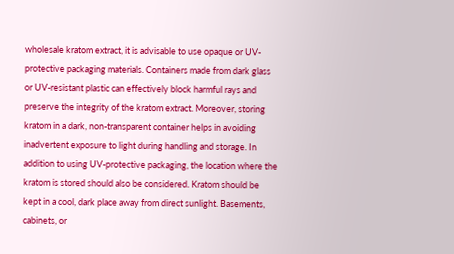wholesale kratom extract, it is advisable to use opaque or UV-protective packaging materials. Containers made from dark glass or UV-resistant plastic can effectively block harmful rays and preserve the integrity of the kratom extract. Moreover, storing kratom in a dark, non-transparent container helps in avoiding inadvertent exposure to light during handling and storage. In addition to using UV-protective packaging, the location where the kratom is stored should also be considered. Kratom should be kept in a cool, dark place away from direct sunlight. Basements, cabinets, or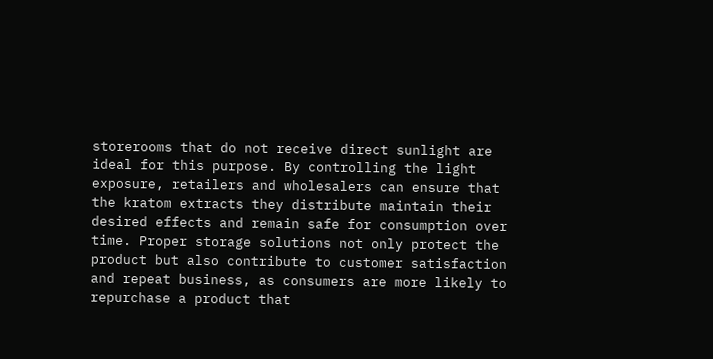storerooms that do not receive direct sunlight are ideal for this purpose. By controlling the light exposure, retailers and wholesalers can ensure that the kratom extracts they distribute maintain their desired effects and remain safe for consumption over time. Proper storage solutions not only protect the product but also contribute to customer satisfaction and repeat business, as consumers are more likely to repurchase a product that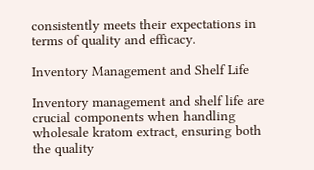consistently meets their expectations in terms of quality and efficacy.

Inventory Management and Shelf Life

Inventory management and shelf life are crucial components when handling wholesale kratom extract, ensuring both the quality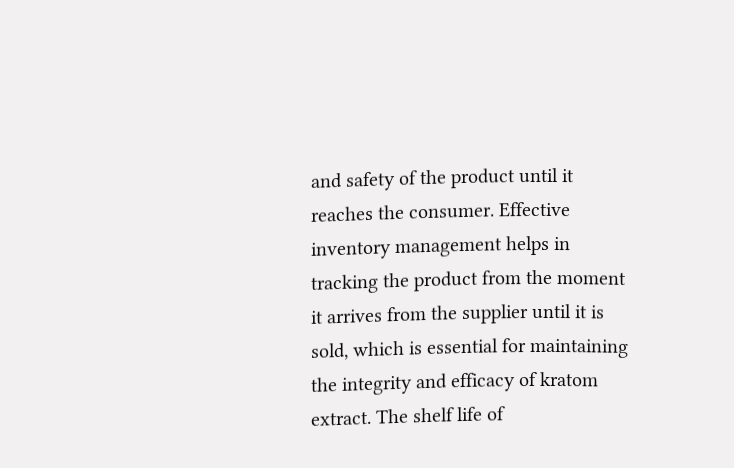and safety of the product until it reaches the consumer. Effective inventory management helps in tracking the product from the moment it arrives from the supplier until it is sold, which is essential for maintaining the integrity and efficacy of kratom extract. The shelf life of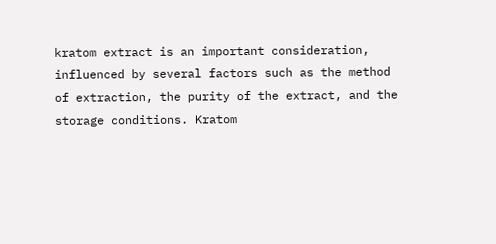kratom extract is an important consideration, influenced by several factors such as the method of extraction, the purity of the extract, and the storage conditions. Kratom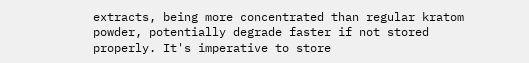extracts, being more concentrated than regular kratom powder, potentially degrade faster if not stored properly. It's imperative to store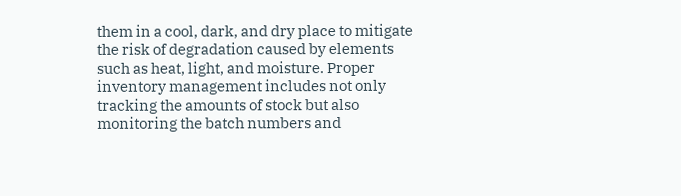them in a cool, dark, and dry place to mitigate the risk of degradation caused by elements such as heat, light, and moisture. Proper inventory management includes not only tracking the amounts of stock but also monitoring the batch numbers and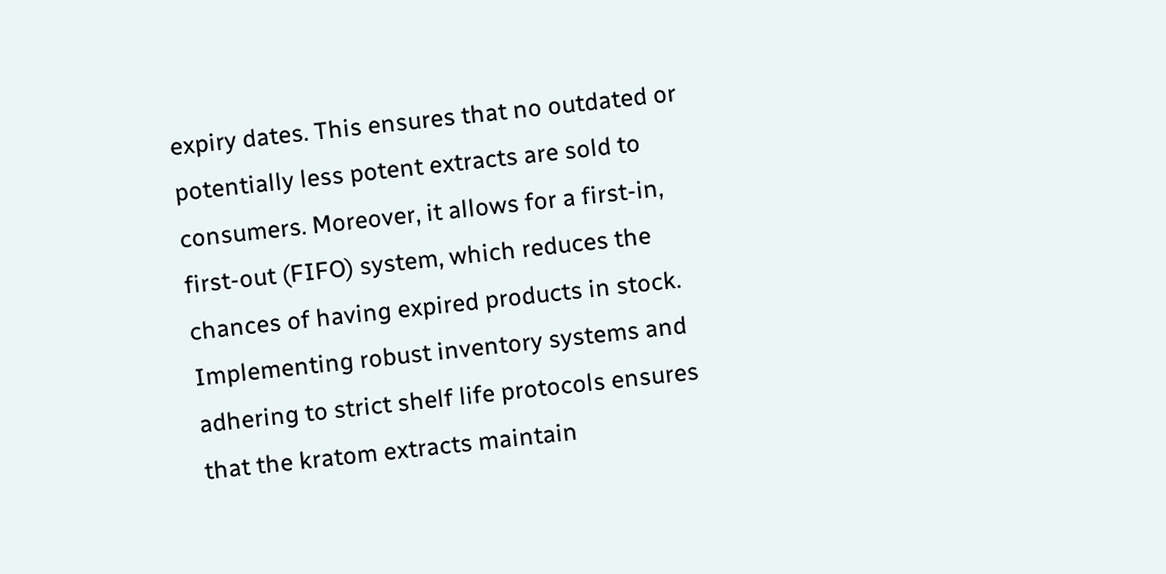expiry dates. This ensures that no outdated or potentially less potent extracts are sold to consumers. Moreover, it allows for a first-in, first-out (FIFO) system, which reduces the chances of having expired products in stock. Implementing robust inventory systems and adhering to strict shelf life protocols ensures that the kratom extracts maintain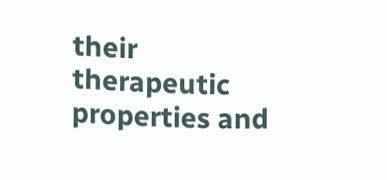their therapeutic properties and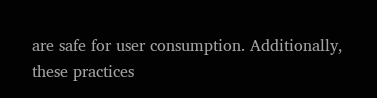are safe for user consumption. Additionally, these practices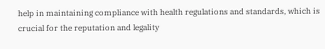help in maintaining compliance with health regulations and standards, which is crucial for the reputation and legality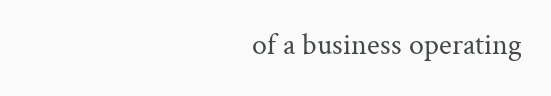of a business operating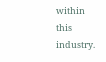within this industry.